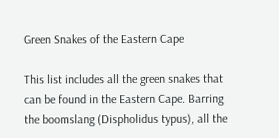Green Snakes of the Eastern Cape

This list includes all the green snakes that can be found in the Eastern Cape. Barring the boomslang (Dispholidus typus), all the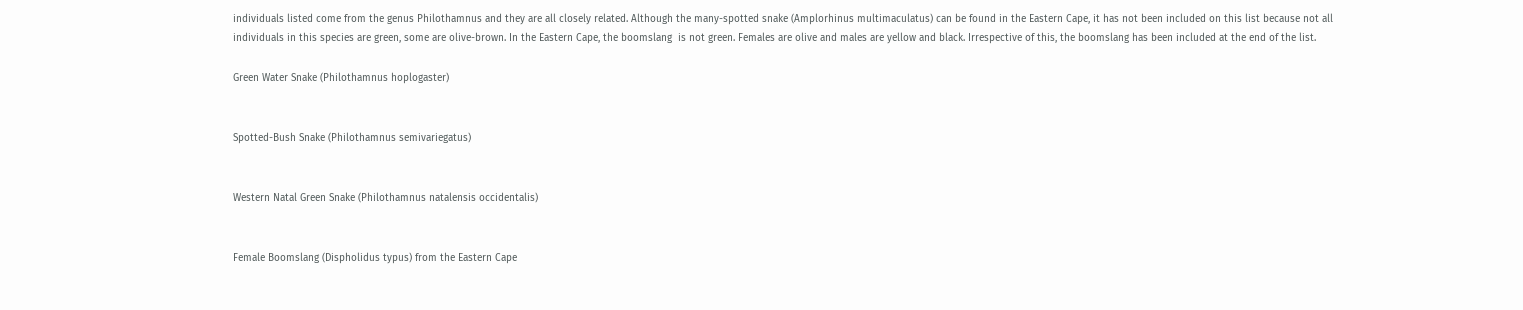individuals listed come from the genus Philothamnus and they are all closely related. Although the many-spotted snake (Amplorhinus multimaculatus) can be found in the Eastern Cape, it has not been included on this list because not all individuals in this species are green, some are olive-brown. In the Eastern Cape, the boomslang  is not green. Females are olive and males are yellow and black. Irrespective of this, the boomslang has been included at the end of the list.

Green Water Snake (Philothamnus hoplogaster)


Spotted-Bush Snake (Philothamnus semivariegatus)


Western Natal Green Snake (Philothamnus natalensis occidentalis)


Female Boomslang (Dispholidus typus) from the Eastern Cape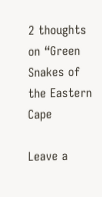2 thoughts on “Green Snakes of the Eastern Cape

Leave a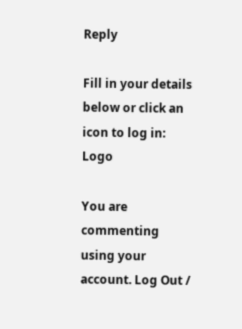Reply

Fill in your details below or click an icon to log in: Logo

You are commenting using your account. Log Out /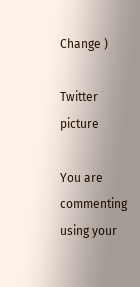Change )

Twitter picture

You are commenting using your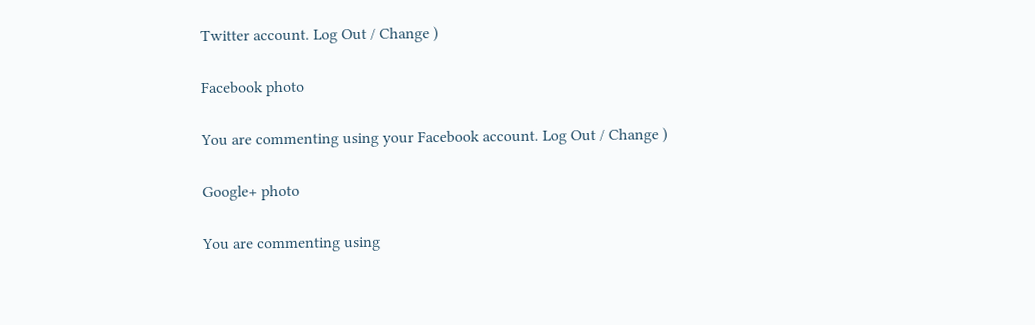Twitter account. Log Out / Change )

Facebook photo

You are commenting using your Facebook account. Log Out / Change )

Google+ photo

You are commenting using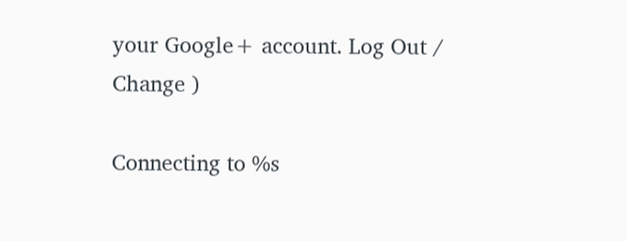your Google+ account. Log Out / Change )

Connecting to %s